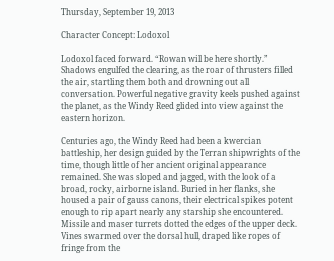Thursday, September 19, 2013

Character Concept: Lodoxol

Lodoxol faced forward. “Rowan will be here shortly.” Shadows engulfed the clearing, as the roar of thrusters filled the air, startling them both and drowning out all conversation. Powerful negative gravity keels pushed against the planet, as the Windy Reed glided into view against the eastern horizon.

Centuries ago, the Windy Reed had been a kwercian battleship, her design guided by the Terran shipwrights of the time, though little of her ancient original appearance remained. She was sloped and jagged, with the look of a broad, rocky, airborne island. Buried in her flanks, she housed a pair of gauss canons, their electrical spikes potent enough to rip apart nearly any starship she encountered. Missile and maser turrets dotted the edges of the upper deck. Vines swarmed over the dorsal hull, draped like ropes of fringe from the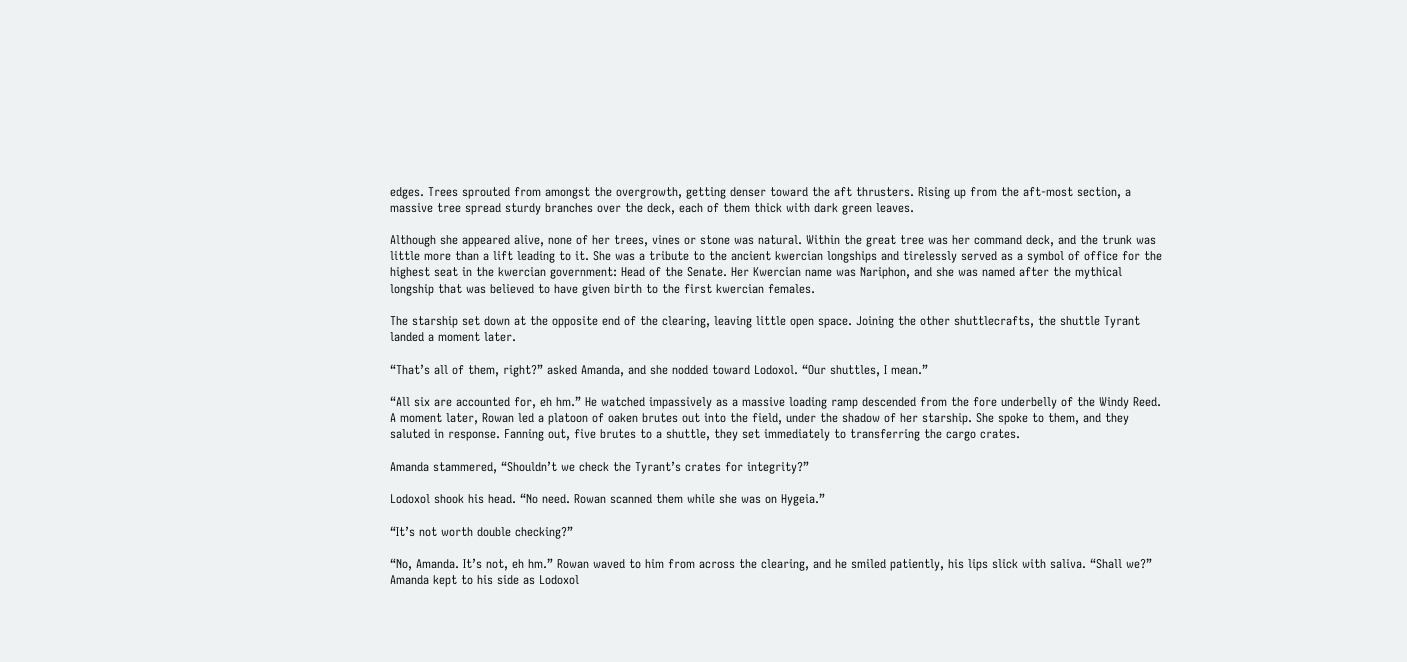edges. Trees sprouted from amongst the overgrowth, getting denser toward the aft thrusters. Rising up from the aft-most section, a massive tree spread sturdy branches over the deck, each of them thick with dark green leaves.

Although she appeared alive, none of her trees, vines or stone was natural. Within the great tree was her command deck, and the trunk was little more than a lift leading to it. She was a tribute to the ancient kwercian longships and tirelessly served as a symbol of office for the highest seat in the kwercian government: Head of the Senate. Her Kwercian name was Nariphon, and she was named after the mythical longship that was believed to have given birth to the first kwercian females.

The starship set down at the opposite end of the clearing, leaving little open space. Joining the other shuttlecrafts, the shuttle Tyrant landed a moment later.

“That’s all of them, right?” asked Amanda, and she nodded toward Lodoxol. “Our shuttles, I mean.”

“All six are accounted for, eh hm.” He watched impassively as a massive loading ramp descended from the fore underbelly of the Windy Reed. A moment later, Rowan led a platoon of oaken brutes out into the field, under the shadow of her starship. She spoke to them, and they saluted in response. Fanning out, five brutes to a shuttle, they set immediately to transferring the cargo crates.

Amanda stammered, “Shouldn’t we check the Tyrant’s crates for integrity?”

Lodoxol shook his head. “No need. Rowan scanned them while she was on Hygeia.”

“It’s not worth double checking?”

“No, Amanda. It’s not, eh hm.” Rowan waved to him from across the clearing, and he smiled patiently, his lips slick with saliva. “Shall we?” Amanda kept to his side as Lodoxol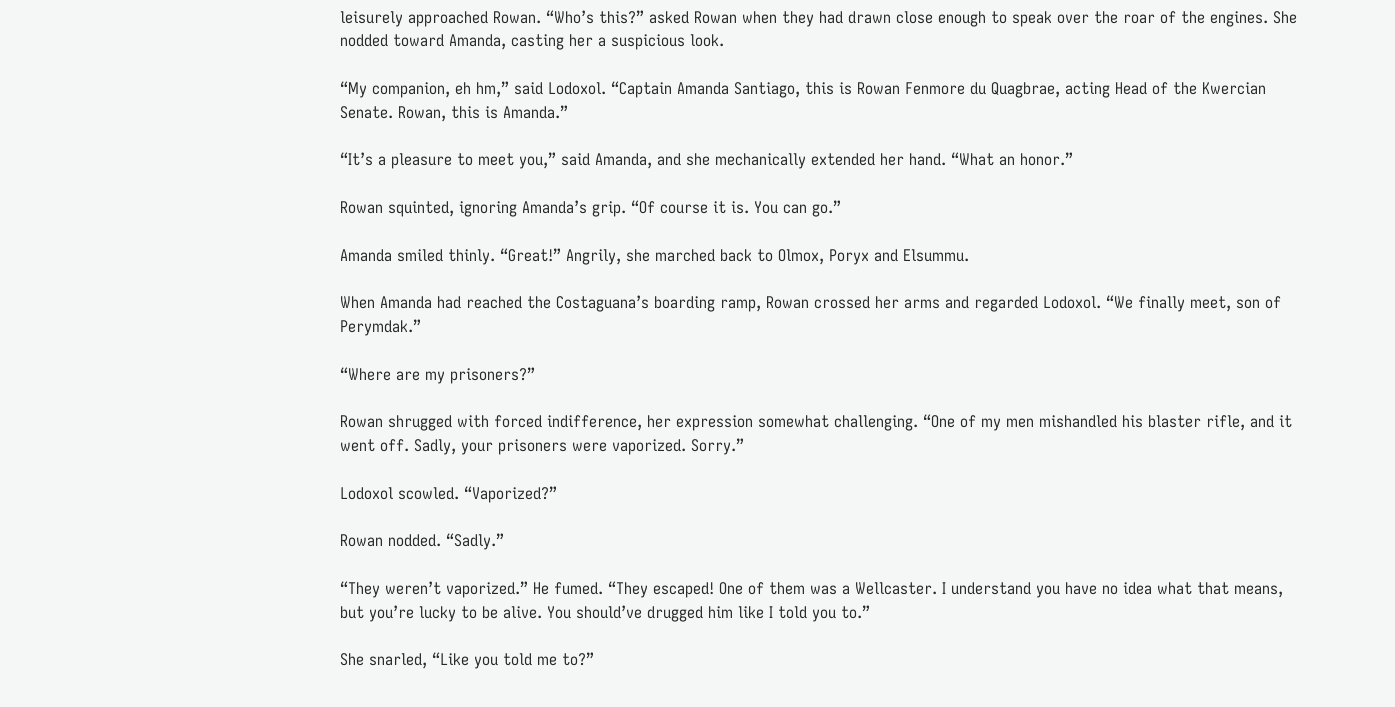leisurely approached Rowan. “Who’s this?” asked Rowan when they had drawn close enough to speak over the roar of the engines. She nodded toward Amanda, casting her a suspicious look.

“My companion, eh hm,” said Lodoxol. “Captain Amanda Santiago, this is Rowan Fenmore du Quagbrae, acting Head of the Kwercian Senate. Rowan, this is Amanda.”

“It’s a pleasure to meet you,” said Amanda, and she mechanically extended her hand. “What an honor.”

Rowan squinted, ignoring Amanda’s grip. “Of course it is. You can go.”

Amanda smiled thinly. “Great!” Angrily, she marched back to Olmox, Poryx and Elsummu.

When Amanda had reached the Costaguana’s boarding ramp, Rowan crossed her arms and regarded Lodoxol. “We finally meet, son of Perymdak.”

“Where are my prisoners?”

Rowan shrugged with forced indifference, her expression somewhat challenging. “One of my men mishandled his blaster rifle, and it went off. Sadly, your prisoners were vaporized. Sorry.”

Lodoxol scowled. “Vaporized?”

Rowan nodded. “Sadly.”

“They weren’t vaporized.” He fumed. “They escaped! One of them was a Wellcaster. I understand you have no idea what that means, but you’re lucky to be alive. You should’ve drugged him like I told you to.”

She snarled, “Like you told me to?”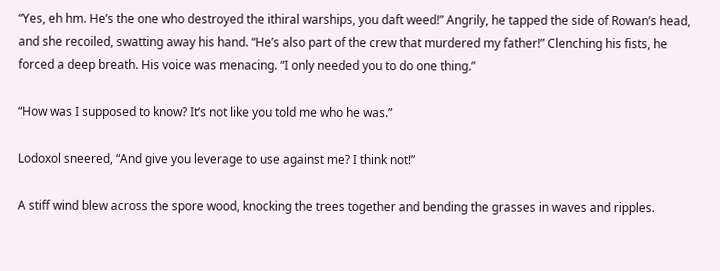“Yes, eh hm. He’s the one who destroyed the ithiral warships, you daft weed!” Angrily, he tapped the side of Rowan’s head, and she recoiled, swatting away his hand. “He’s also part of the crew that murdered my father!” Clenching his fists, he forced a deep breath. His voice was menacing. “I only needed you to do one thing.”

“How was I supposed to know? It’s not like you told me who he was.”

Lodoxol sneered, “And give you leverage to use against me? I think not!”

A stiff wind blew across the spore wood, knocking the trees together and bending the grasses in waves and ripples.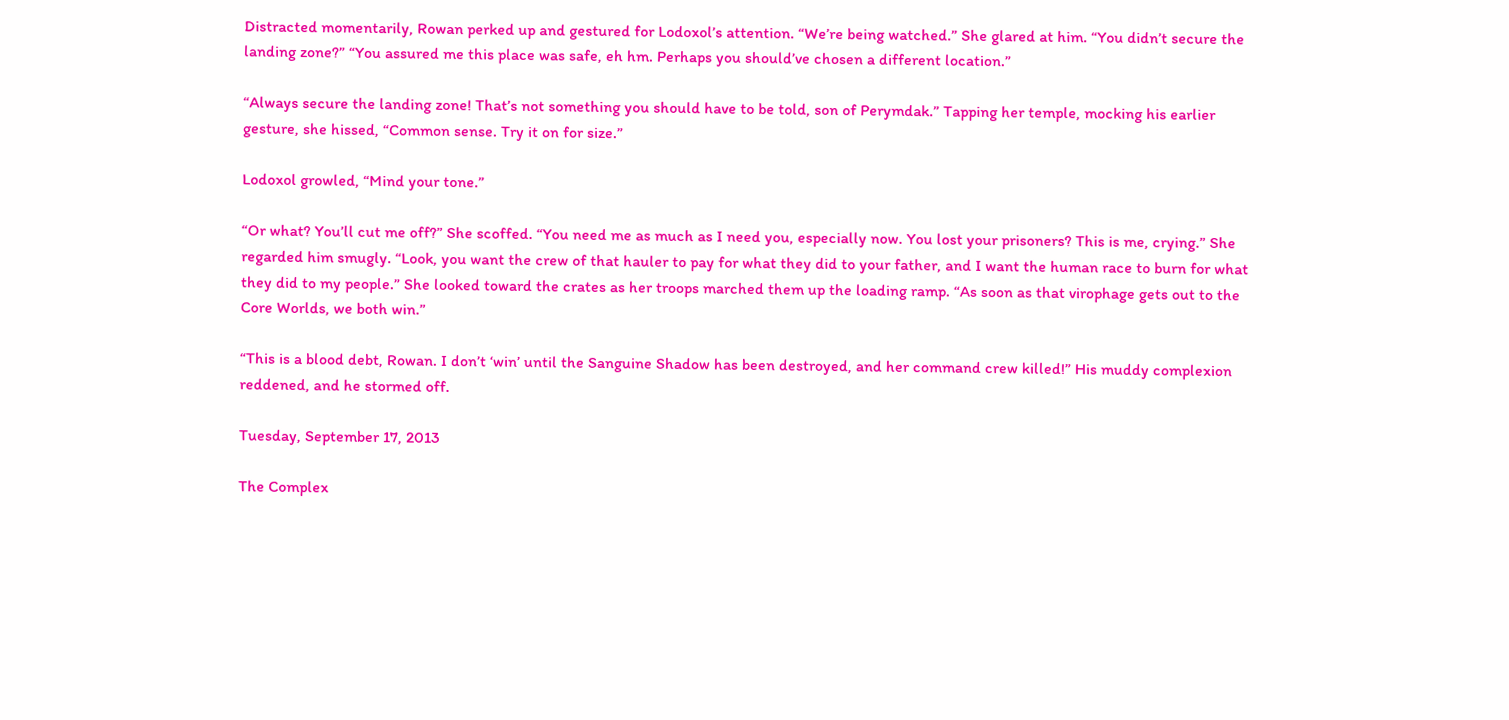Distracted momentarily, Rowan perked up and gestured for Lodoxol’s attention. “We’re being watched.” She glared at him. “You didn’t secure the landing zone?” “You assured me this place was safe, eh hm. Perhaps you should’ve chosen a different location.”

“Always secure the landing zone! That’s not something you should have to be told, son of Perymdak.” Tapping her temple, mocking his earlier gesture, she hissed, “Common sense. Try it on for size.”

Lodoxol growled, “Mind your tone.”

“Or what? You’ll cut me off?” She scoffed. “You need me as much as I need you, especially now. You lost your prisoners? This is me, crying.” She regarded him smugly. “Look, you want the crew of that hauler to pay for what they did to your father, and I want the human race to burn for what they did to my people.” She looked toward the crates as her troops marched them up the loading ramp. “As soon as that virophage gets out to the Core Worlds, we both win.”

“This is a blood debt, Rowan. I don’t ‘win’ until the Sanguine Shadow has been destroyed, and her command crew killed!” His muddy complexion reddened, and he stormed off.

Tuesday, September 17, 2013

The Complex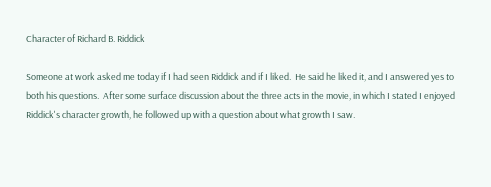Character of Richard B. Riddick

Someone at work asked me today if I had seen Riddick and if I liked.  He said he liked it, and I answered yes to both his questions.  After some surface discussion about the three acts in the movie, in which I stated I enjoyed Riddick's character growth, he followed up with a question about what growth I saw.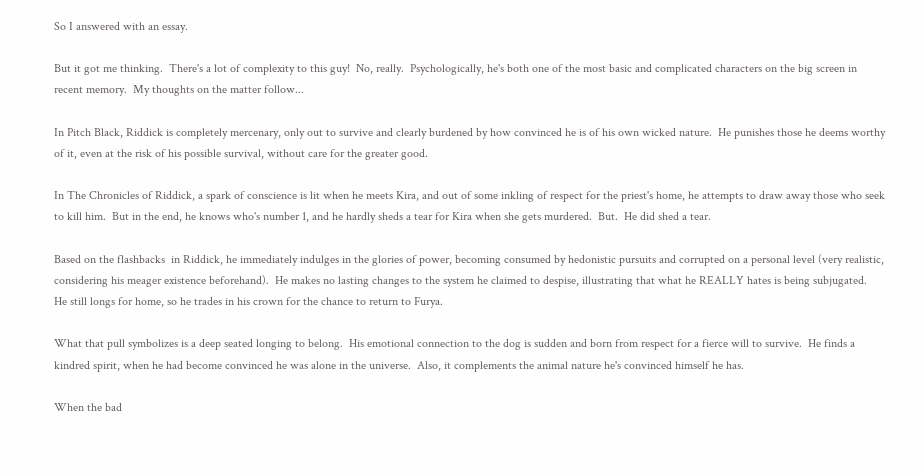So I answered with an essay.

But it got me thinking.  There's a lot of complexity to this guy!  No, really.  Psychologically, he's both one of the most basic and complicated characters on the big screen in recent memory.  My thoughts on the matter follow...

In Pitch Black, Riddick is completely mercenary, only out to survive and clearly burdened by how convinced he is of his own wicked nature.  He punishes those he deems worthy of it, even at the risk of his possible survival, without care for the greater good.

In The Chronicles of Riddick, a spark of conscience is lit when he meets Kira, and out of some inkling of respect for the priest's home, he attempts to draw away those who seek to kill him.  But in the end, he knows who's number 1, and he hardly sheds a tear for Kira when she gets murdered.  But.  He did shed a tear.

Based on the flashbacks  in Riddick, he immediately indulges in the glories of power, becoming consumed by hedonistic pursuits and corrupted on a personal level (very realistic, considering his meager existence beforehand).  He makes no lasting changes to the system he claimed to despise, illustrating that what he REALLY hates is being subjugated.  He still longs for home, so he trades in his crown for the chance to return to Furya.

What that pull symbolizes is a deep seated longing to belong.  His emotional connection to the dog is sudden and born from respect for a fierce will to survive.  He finds a kindred spirit, when he had become convinced he was alone in the universe.  Also, it complements the animal nature he's convinced himself he has.

When the bad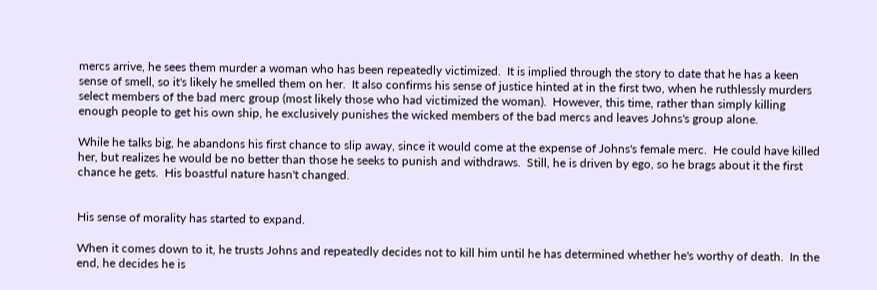mercs arrive, he sees them murder a woman who has been repeatedly victimized.  It is implied through the story to date that he has a keen sense of smell, so it's likely he smelled them on her.  It also confirms his sense of justice hinted at in the first two, when he ruthlessly murders select members of the bad merc group (most likely those who had victimized the woman).  However, this time, rather than simply killing enough people to get his own ship, he exclusively punishes the wicked members of the bad mercs and leaves Johns's group alone.

While he talks big, he abandons his first chance to slip away, since it would come at the expense of Johns's female merc.  He could have killed her, but realizes he would be no better than those he seeks to punish and withdraws.  Still, he is driven by ego, so he brags about it the first chance he gets.  His boastful nature hasn't changed.


His sense of morality has started to expand.

When it comes down to it, he trusts Johns and repeatedly decides not to kill him until he has determined whether he's worthy of death.  In the end, he decides he is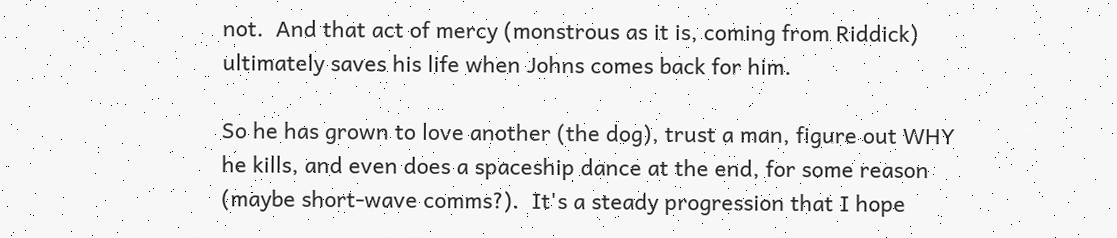not.  And that act of mercy (monstrous as it is, coming from Riddick) ultimately saves his life when Johns comes back for him.

So he has grown to love another (the dog), trust a man, figure out WHY he kills, and even does a spaceship dance at the end, for some reason (maybe short-wave comms?).  It's a steady progression that I hope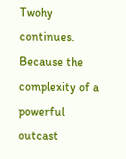Twohy continues.  Because the complexity of a powerful outcast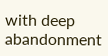with deep abandonment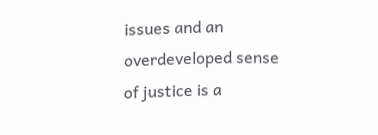issues and an overdeveloped sense of justice is a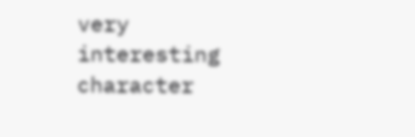very interesting character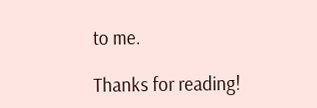to me.

Thanks for reading!